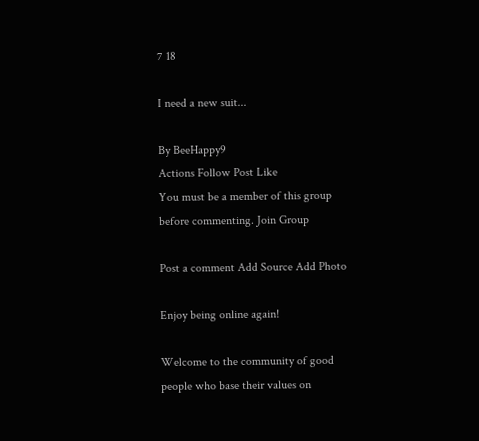7 18

I need a new suit...

By BeeHappy9
Actions Follow Post Like
You must be a member of this group before commenting. Join Group

Post a comment Add Source Add Photo

Enjoy being online again!

Welcome to the community of good people who base their values on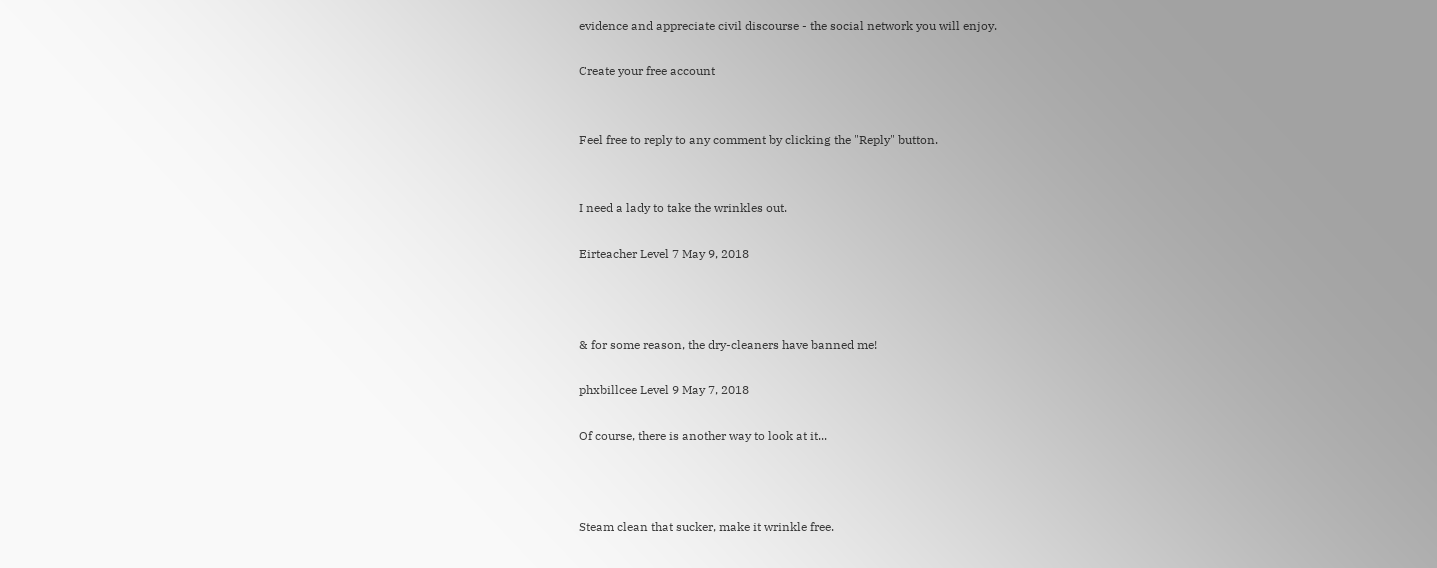evidence and appreciate civil discourse - the social network you will enjoy.

Create your free account


Feel free to reply to any comment by clicking the "Reply" button.


I need a lady to take the wrinkles out.

Eirteacher Level 7 May 9, 2018



& for some reason, the dry-cleaners have banned me!

phxbillcee Level 9 May 7, 2018

Of course, there is another way to look at it...



Steam clean that sucker, make it wrinkle free.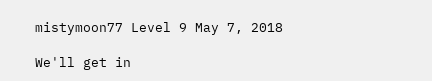mistymoon77 Level 9 May 7, 2018

We'll get in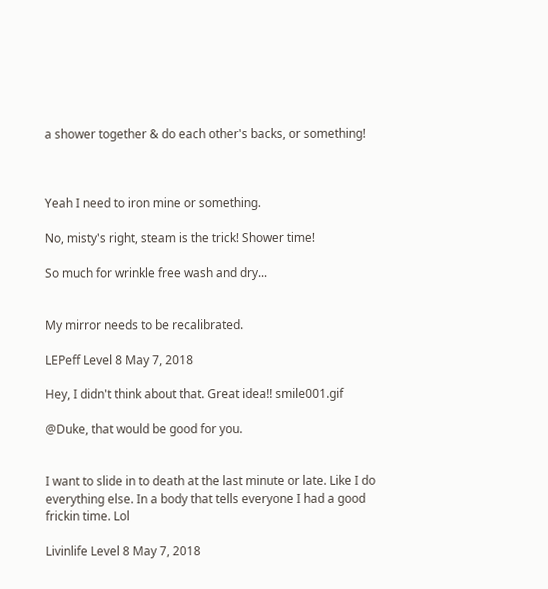a shower together & do each other's backs, or something!



Yeah I need to iron mine or something.

No, misty's right, steam is the trick! Shower time!

So much for wrinkle free wash and dry...


My mirror needs to be recalibrated.

LEPeff Level 8 May 7, 2018

Hey, I didn't think about that. Great idea!! smile001.gif

@Duke, that would be good for you.


I want to slide in to death at the last minute or late. Like I do everything else. In a body that tells everyone I had a good frickin time. Lol

Livinlife Level 8 May 7, 2018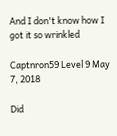And I don't know how I got it so wrinkled

Captnron59 Level 9 May 7, 2018

Did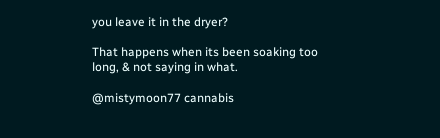you leave it in the dryer?

That happens when its been soaking too long, & not saying in what.

@mistymoon77 cannabis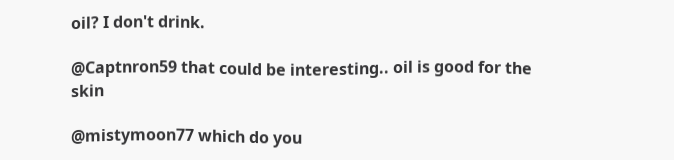oil? I don't drink.

@Captnron59 that could be interesting.. oil is good for the skin

@mistymoon77 which do you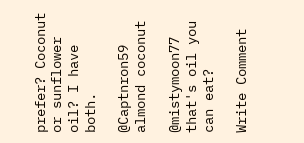prefer? Coconut or sunflower oil? I have both.

@Captnron59 almond coconut

@mistymoon77 that's oil you can eat?

Write Comment